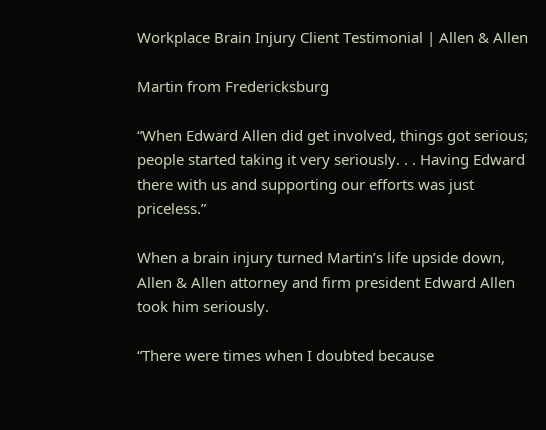Workplace Brain Injury Client Testimonial | Allen & Allen

Martin from Fredericksburg

“When Edward Allen did get involved, things got serious; people started taking it very seriously. . . Having Edward there with us and supporting our efforts was just priceless.”

When a brain injury turned Martin’s life upside down, Allen & Allen attorney and firm president Edward Allen took him seriously.

“There were times when I doubted because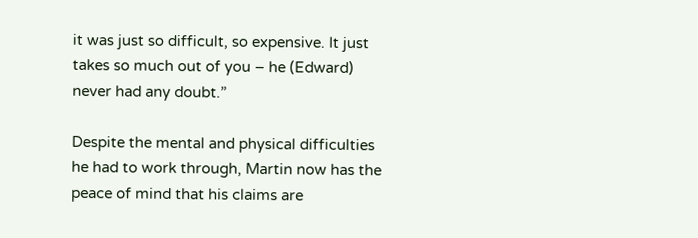it was just so difficult, so expensive. It just takes so much out of you – he (Edward) never had any doubt.”

Despite the mental and physical difficulties he had to work through, Martin now has the peace of mind that his claims are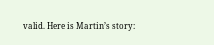valid. Here is Martin’s story: